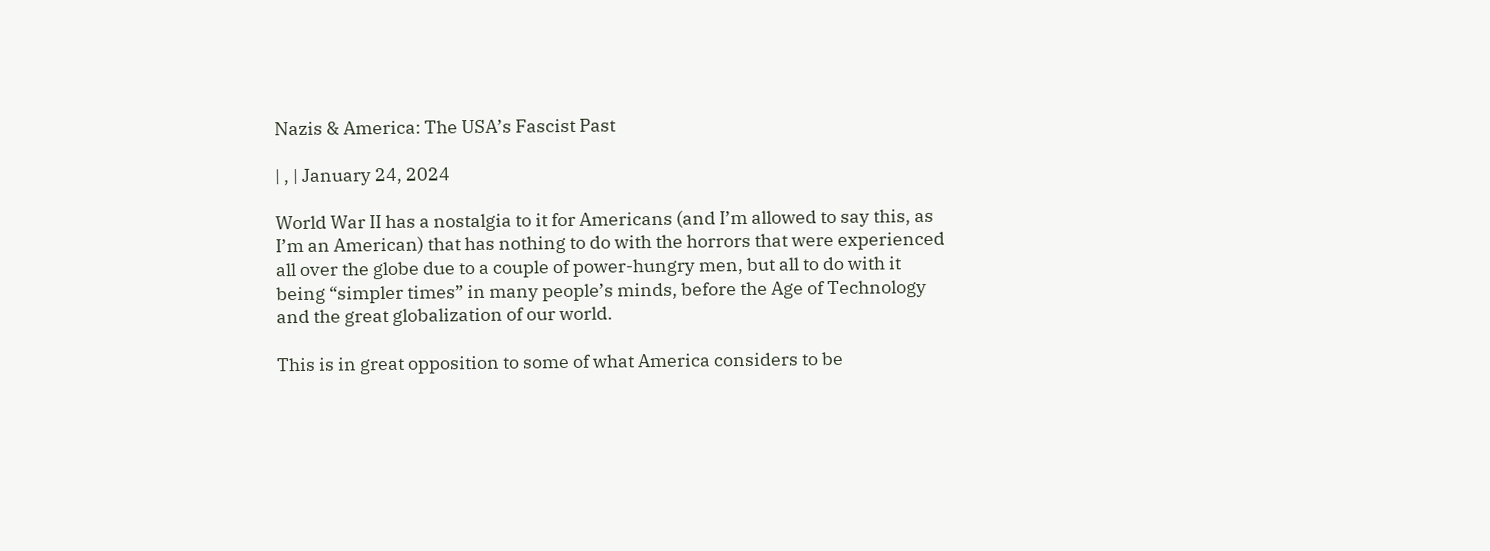Nazis & America: The USA’s Fascist Past

| , | January 24, 2024

World War II has a nostalgia to it for Americans (and I’m allowed to say this, as I’m an American) that has nothing to do with the horrors that were experienced all over the globe due to a couple of power-hungry men, but all to do with it being “simpler times” in many people’s minds, before the Age of Technology and the great globalization of our world.

This is in great opposition to some of what America considers to be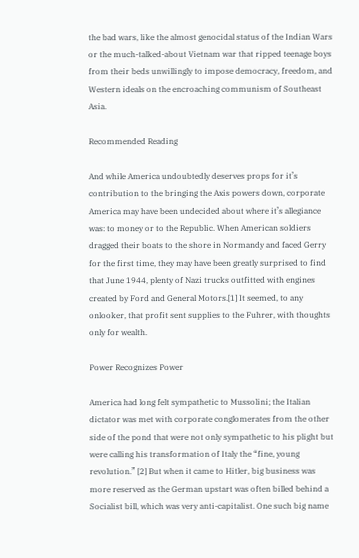the bad wars, like the almost genocidal status of the Indian Wars or the much-talked-about Vietnam war that ripped teenage boys from their beds unwillingly to impose democracy, freedom, and Western ideals on the encroaching communism of Southeast Asia.

Recommended Reading

And while America undoubtedly deserves props for it’s contribution to the bringing the Axis powers down, corporate America may have been undecided about where it’s allegiance was: to money or to the Republic. When American soldiers dragged their boats to the shore in Normandy and faced Gerry for the first time, they may have been greatly surprised to find that June 1944, plenty of Nazi trucks outfitted with engines created by Ford and General Motors.[1] It seemed, to any onlooker, that profit sent supplies to the Fuhrer, with thoughts only for wealth.

Power Recognizes Power

America had long felt sympathetic to Mussolini; the Italian dictator was met with corporate conglomerates from the other side of the pond that were not only sympathetic to his plight but were calling his transformation of Italy the “fine, young revolution.” [2] But when it came to Hitler, big business was more reserved as the German upstart was often billed behind a Socialist bill, which was very anti-capitalist. One such big name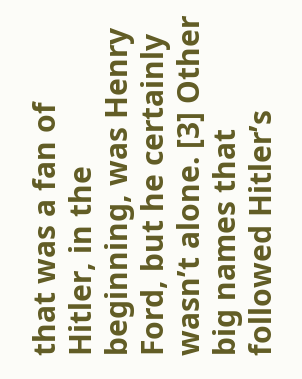that was a fan of Hitler, in the beginning, was Henry Ford, but he certainly wasn’t alone. [3] Other big names that followed Hitler’s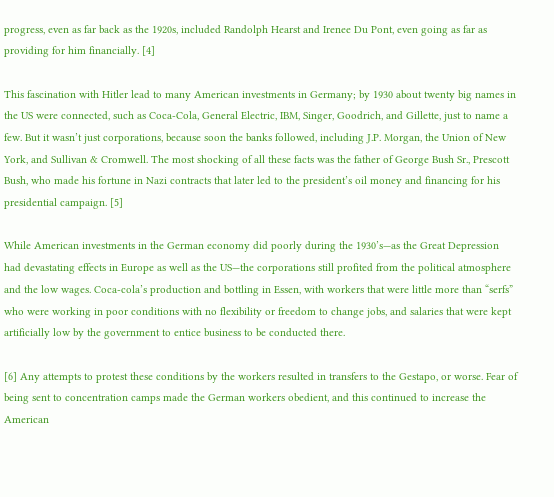progress, even as far back as the 1920s, included Randolph Hearst and Irenee Du Pont, even going as far as providing for him financially. [4]

This fascination with Hitler lead to many American investments in Germany; by 1930 about twenty big names in the US were connected, such as Coca-Cola, General Electric, IBM, Singer, Goodrich, and Gillette, just to name a few. But it wasn’t just corporations, because soon the banks followed, including J.P. Morgan, the Union of New York, and Sullivan & Cromwell. The most shocking of all these facts was the father of George Bush Sr., Prescott Bush, who made his fortune in Nazi contracts that later led to the president’s oil money and financing for his presidential campaign. [5]

While American investments in the German economy did poorly during the 1930’s—as the Great Depression had devastating effects in Europe as well as the US—the corporations still profited from the political atmosphere and the low wages. Coca-cola’s production and bottling in Essen, with workers that were little more than “serfs” who were working in poor conditions with no flexibility or freedom to change jobs, and salaries that were kept artificially low by the government to entice business to be conducted there.

[6] Any attempts to protest these conditions by the workers resulted in transfers to the Gestapo, or worse. Fear of being sent to concentration camps made the German workers obedient, and this continued to increase the American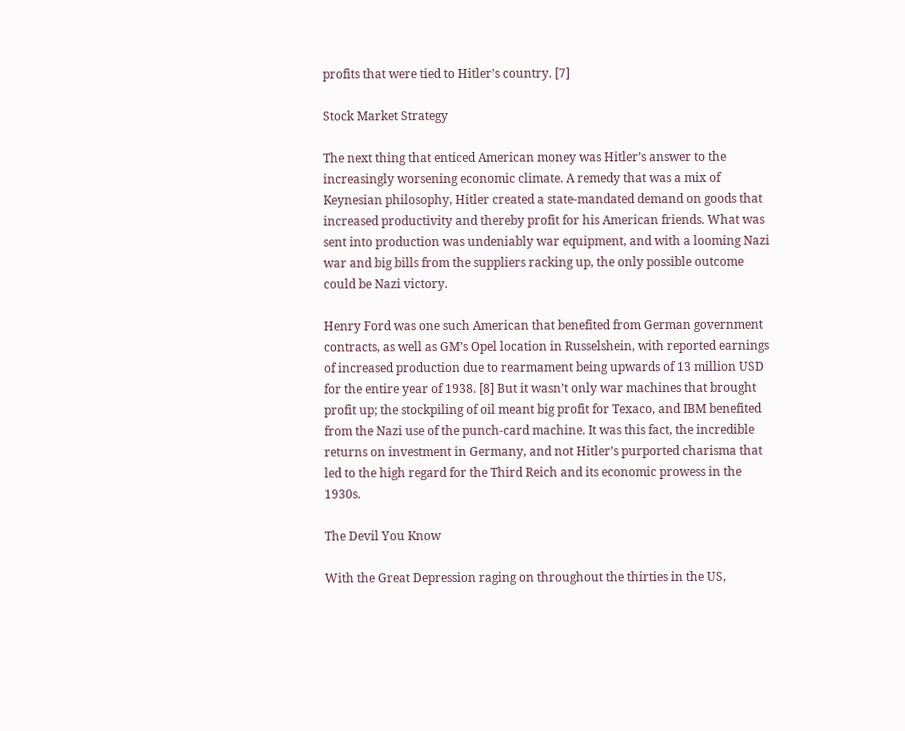profits that were tied to Hitler’s country. [7]

Stock Market Strategy

The next thing that enticed American money was Hitler’s answer to the increasingly worsening economic climate. A remedy that was a mix of Keynesian philosophy, Hitler created a state-mandated demand on goods that increased productivity and thereby profit for his American friends. What was sent into production was undeniably war equipment, and with a looming Nazi war and big bills from the suppliers racking up, the only possible outcome could be Nazi victory.

Henry Ford was one such American that benefited from German government contracts, as well as GM’s Opel location in Russelshein, with reported earnings of increased production due to rearmament being upwards of 13 million USD for the entire year of 1938. [8] But it wasn’t only war machines that brought profit up; the stockpiling of oil meant big profit for Texaco, and IBM benefited from the Nazi use of the punch-card machine. It was this fact, the incredible returns on investment in Germany, and not Hitler’s purported charisma that led to the high regard for the Third Reich and its economic prowess in the 1930s.

The Devil You Know

With the Great Depression raging on throughout the thirties in the US,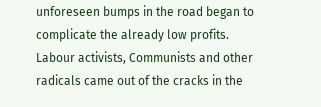unforeseen bumps in the road began to complicate the already low profits. Labour activists, Communists and other radicals came out of the cracks in the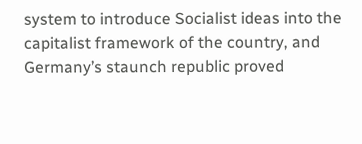system to introduce Socialist ideas into the capitalist framework of the country, and Germany’s staunch republic proved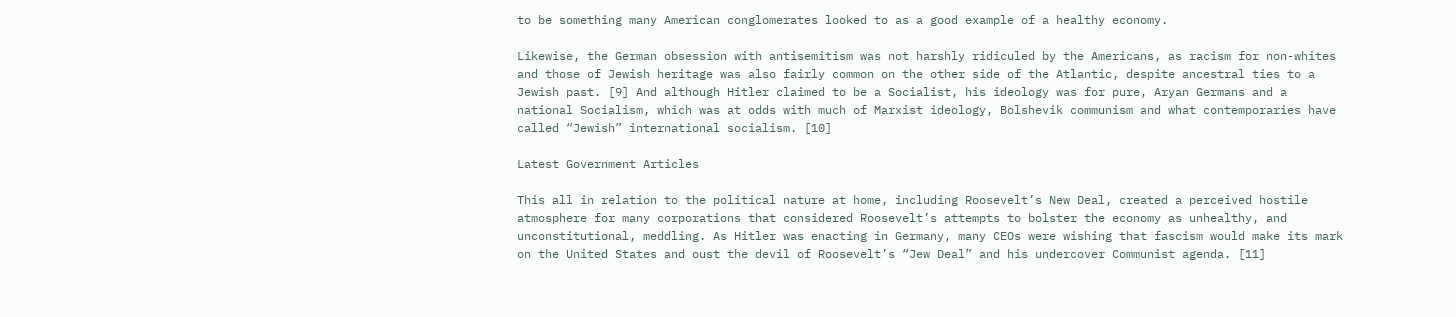to be something many American conglomerates looked to as a good example of a healthy economy.

Likewise, the German obsession with antisemitism was not harshly ridiculed by the Americans, as racism for non-whites and those of Jewish heritage was also fairly common on the other side of the Atlantic, despite ancestral ties to a Jewish past. [9] And although Hitler claimed to be a Socialist, his ideology was for pure, Aryan Germans and a national Socialism, which was at odds with much of Marxist ideology, Bolshevik communism and what contemporaries have called “Jewish” international socialism. [10]

Latest Government Articles

This all in relation to the political nature at home, including Roosevelt’s New Deal, created a perceived hostile atmosphere for many corporations that considered Roosevelt’s attempts to bolster the economy as unhealthy, and unconstitutional, meddling. As Hitler was enacting in Germany, many CEOs were wishing that fascism would make its mark on the United States and oust the devil of Roosevelt’s “Jew Deal” and his undercover Communist agenda. [11]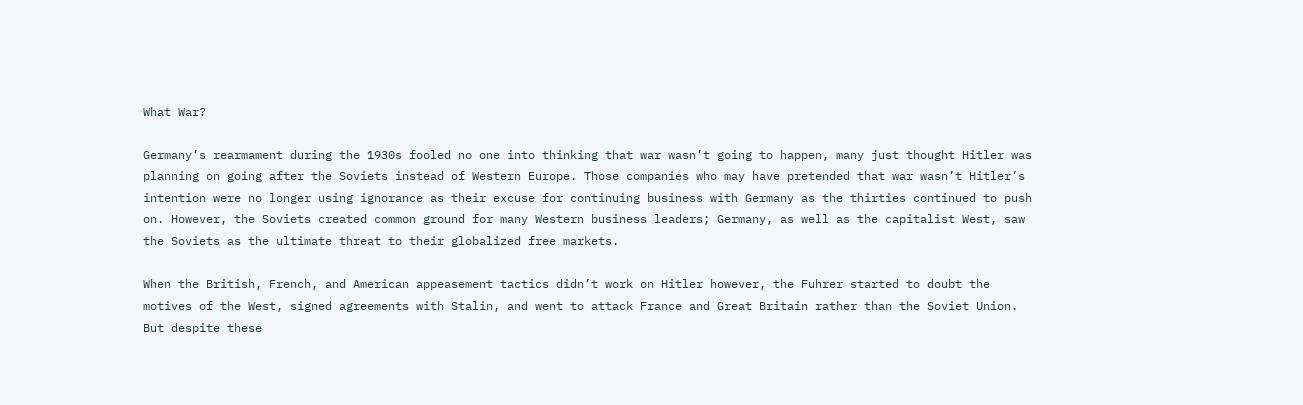What War?

Germany’s rearmament during the 1930s fooled no one into thinking that war wasn’t going to happen, many just thought Hitler was planning on going after the Soviets instead of Western Europe. Those companies who may have pretended that war wasn’t Hitler’s intention were no longer using ignorance as their excuse for continuing business with Germany as the thirties continued to push on. However, the Soviets created common ground for many Western business leaders; Germany, as well as the capitalist West, saw the Soviets as the ultimate threat to their globalized free markets.

When the British, French, and American appeasement tactics didn’t work on Hitler however, the Fuhrer started to doubt the motives of the West, signed agreements with Stalin, and went to attack France and Great Britain rather than the Soviet Union. But despite these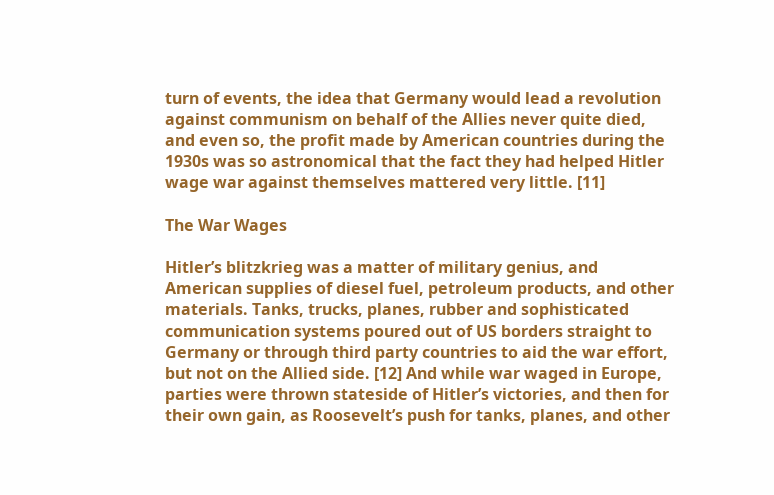turn of events, the idea that Germany would lead a revolution against communism on behalf of the Allies never quite died, and even so, the profit made by American countries during the 1930s was so astronomical that the fact they had helped Hitler wage war against themselves mattered very little. [11]

The War Wages

Hitler’s blitzkrieg was a matter of military genius, and American supplies of diesel fuel, petroleum products, and other materials. Tanks, trucks, planes, rubber and sophisticated communication systems poured out of US borders straight to Germany or through third party countries to aid the war effort, but not on the Allied side. [12] And while war waged in Europe, parties were thrown stateside of Hitler’s victories, and then for their own gain, as Roosevelt’s push for tanks, planes, and other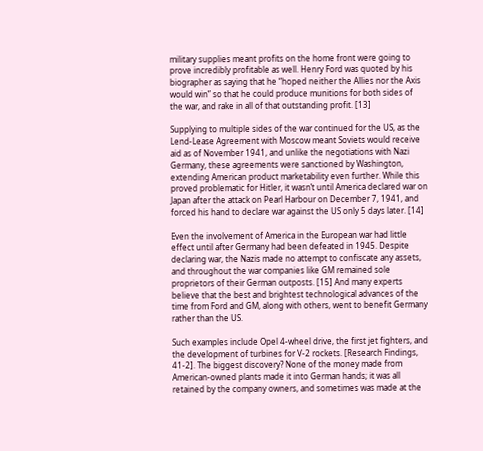military supplies meant profits on the home front were going to prove incredibly profitable as well. Henry Ford was quoted by his biographer as saying that he “hoped neither the Allies nor the Axis would win” so that he could produce munitions for both sides of the war, and rake in all of that outstanding profit. [13]

Supplying to multiple sides of the war continued for the US, as the Lend-Lease Agreement with Moscow meant Soviets would receive aid as of November 1941, and unlike the negotiations with Nazi Germany, these agreements were sanctioned by Washington, extending American product marketability even further. While this proved problematic for Hitler, it wasn’t until America declared war on Japan after the attack on Pearl Harbour on December 7, 1941, and forced his hand to declare war against the US only 5 days later. [14]

Even the involvement of America in the European war had little effect until after Germany had been defeated in 1945. Despite declaring war, the Nazis made no attempt to confiscate any assets, and throughout the war companies like GM remained sole proprietors of their German outposts. [15] And many experts believe that the best and brightest technological advances of the time from Ford and GM, along with others, went to benefit Germany rather than the US.

Such examples include Opel 4-wheel drive, the first jet fighters, and the development of turbines for V-2 rockets. [Research Findings, 41-2]. The biggest discovery? None of the money made from American-owned plants made it into German hands; it was all retained by the company owners, and sometimes was made at the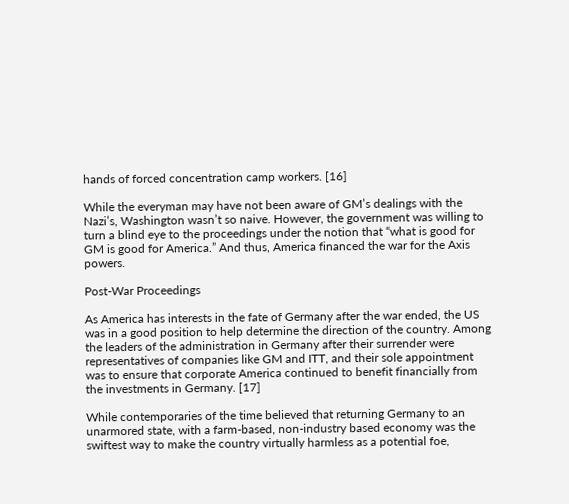hands of forced concentration camp workers. [16]

While the everyman may have not been aware of GM’s dealings with the Nazi’s, Washington wasn’t so naive. However, the government was willing to turn a blind eye to the proceedings under the notion that “what is good for GM is good for America.” And thus, America financed the war for the Axis powers.

Post-War Proceedings

As America has interests in the fate of Germany after the war ended, the US was in a good position to help determine the direction of the country. Among the leaders of the administration in Germany after their surrender were representatives of companies like GM and ITT, and their sole appointment was to ensure that corporate America continued to benefit financially from the investments in Germany. [17]

While contemporaries of the time believed that returning Germany to an unarmored state, with a farm-based, non-industry based economy was the swiftest way to make the country virtually harmless as a potential foe,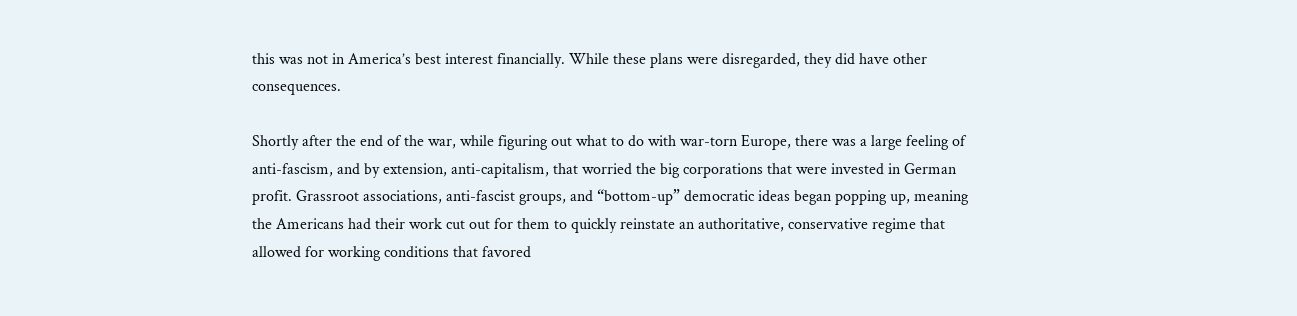this was not in America’s best interest financially. While these plans were disregarded, they did have other consequences.

Shortly after the end of the war, while figuring out what to do with war-torn Europe, there was a large feeling of anti-fascism, and by extension, anti-capitalism, that worried the big corporations that were invested in German profit. Grassroot associations, anti-fascist groups, and “bottom-up” democratic ideas began popping up, meaning the Americans had their work cut out for them to quickly reinstate an authoritative, conservative regime that allowed for working conditions that favored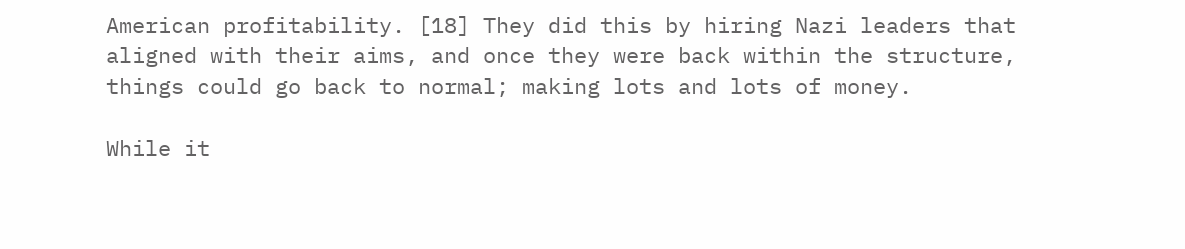American profitability. [18] They did this by hiring Nazi leaders that aligned with their aims, and once they were back within the structure, things could go back to normal; making lots and lots of money.

While it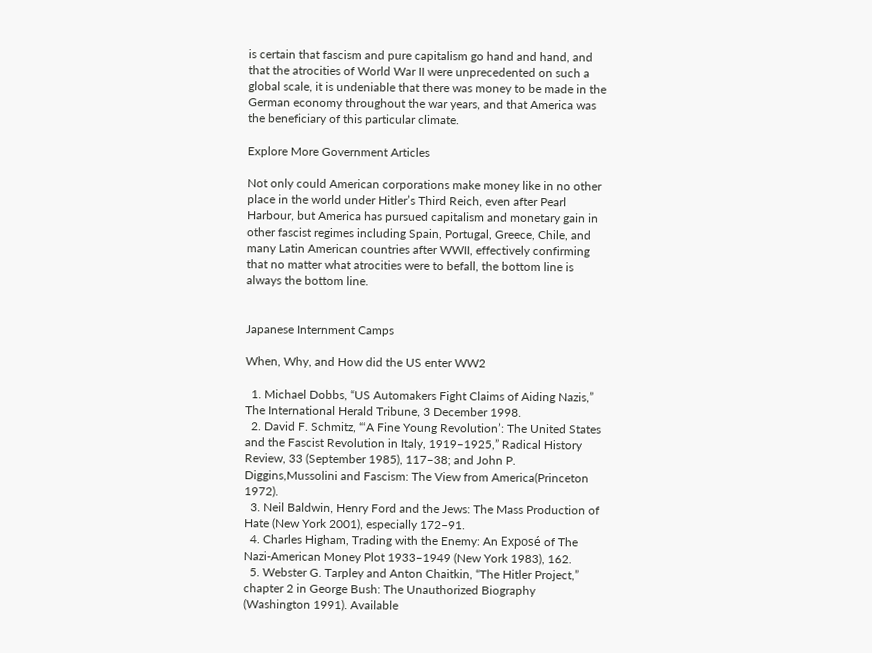is certain that fascism and pure capitalism go hand and hand, and that the atrocities of World War II were unprecedented on such a global scale, it is undeniable that there was money to be made in the German economy throughout the war years, and that America was the beneficiary of this particular climate.

Explore More Government Articles

Not only could American corporations make money like in no other place in the world under Hitler’s Third Reich, even after Pearl Harbour, but America has pursued capitalism and monetary gain in other fascist regimes including Spain, Portugal, Greece, Chile, and many Latin American countries after WWII, effectively confirming that no matter what atrocities were to befall, the bottom line is always the bottom line.


Japanese Internment Camps

When, Why, and How did the US enter WW2

  1. Michael Dobbs, “US Automakers Fight Claims of Aiding Nazis,” The International Herald Tribune, 3 December 1998.
  2. David F. Schmitz, “‘A Fine Young Revolution’: The United States and the Fascist Revolution in Italy, 1919–1925,” Radical History Review, 33 (September 1985), 117–38; and John P. Diggins,Mussolini and Fascism: The View from America(Princeton 1972).
  3. Neil Baldwin, Henry Ford and the Jews: The Mass Production of Hate (New York 2001), especially 172–91.
  4. Charles Higham, Trading with the Enemy: An Exposé of The Nazi-American Money Plot 1933–1949 (New York 1983), 162.
  5. Webster G. Tarpley and Anton Chaitkin, “The Hitler Project,” chapter 2 in George Bush: The Unauthorized Biography (Washington 1991). Available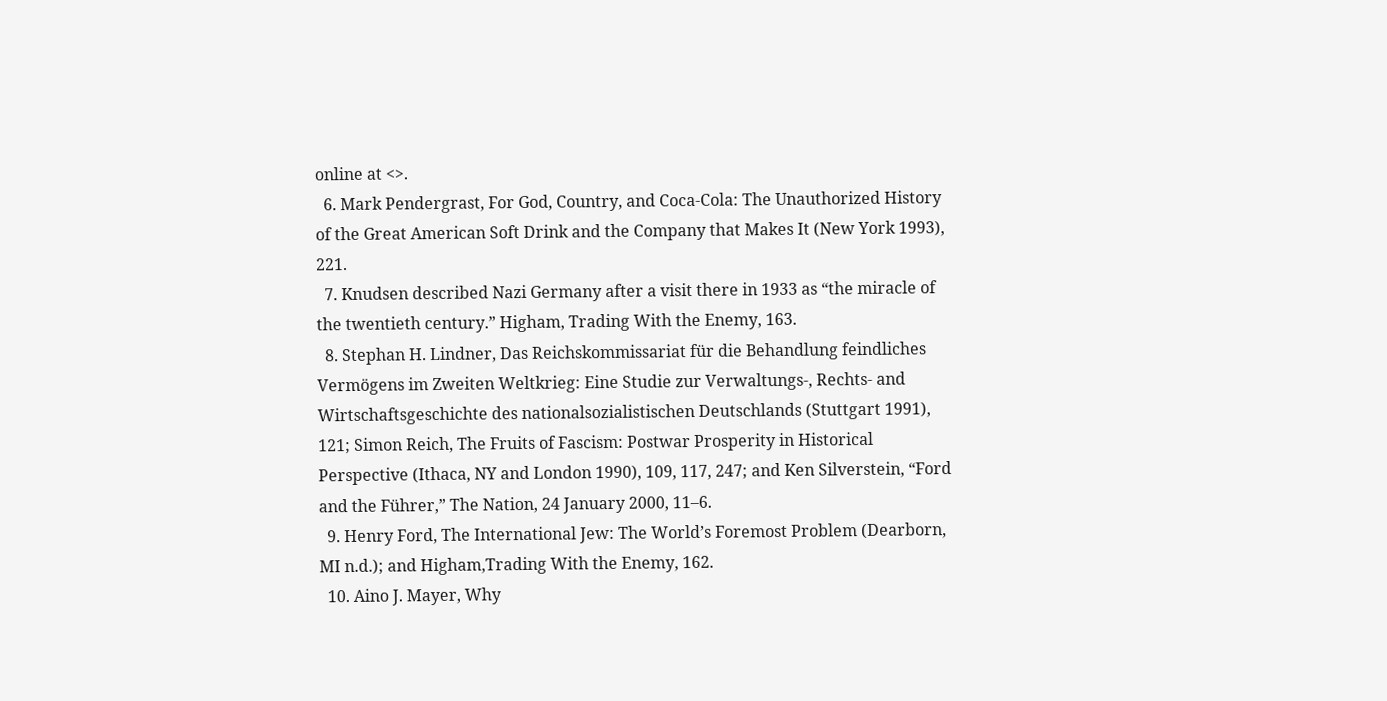online at <>.
  6. Mark Pendergrast, For God, Country, and Coca-Cola: The Unauthorized History of the Great American Soft Drink and the Company that Makes It (New York 1993), 221.
  7. Knudsen described Nazi Germany after a visit there in 1933 as “the miracle of the twentieth century.” Higham, Trading With the Enemy, 163.
  8. Stephan H. Lindner, Das Reichskommissariat für die Behandlung feindliches Vermögens im Zweiten Weltkrieg: Eine Studie zur Verwaltungs-, Rechts- and Wirtschaftsgeschichte des nationalsozialistischen Deutschlands (Stuttgart 1991), 121; Simon Reich, The Fruits of Fascism: Postwar Prosperity in Historical Perspective (Ithaca, NY and London 1990), 109, 117, 247; and Ken Silverstein, “Ford and the Führer,” The Nation, 24 January 2000, 11–6.
  9. Henry Ford, The International Jew: The World’s Foremost Problem (Dearborn, MI n.d.); and Higham,Trading With the Enemy, 162.
  10. Aino J. Mayer, Why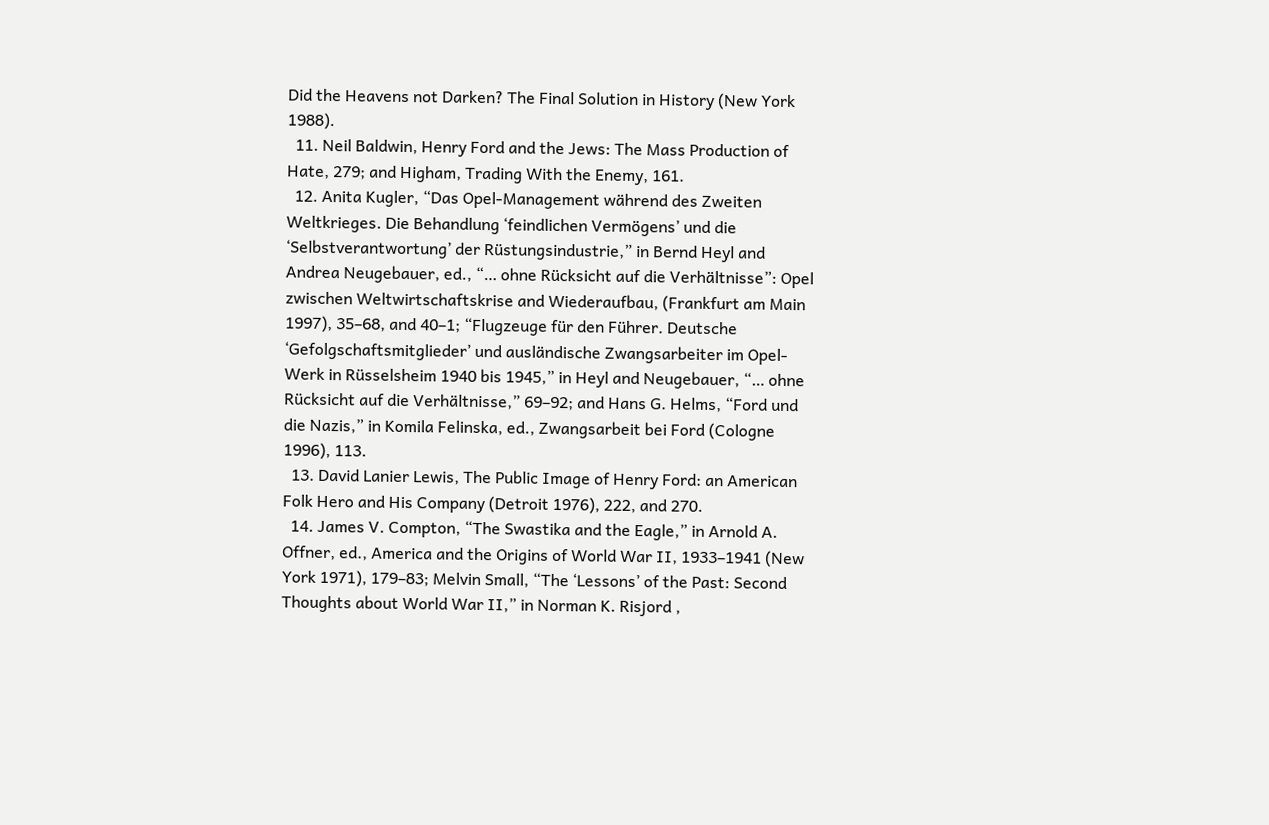Did the Heavens not Darken? The Final Solution in History (New York 1988).
  11. Neil Baldwin, Henry Ford and the Jews: The Mass Production of Hate, 279; and Higham, Trading With the Enemy, 161.
  12. Anita Kugler, “Das Opel-Management während des Zweiten Weltkrieges. Die Behandlung ‘feindlichen Vermögens’ und die ‘Selbstverantwortung’ der Rüstungsindustrie,” in Bernd Heyl and Andrea Neugebauer, ed., “… ohne Rücksicht auf die Verhältnisse”: Opel zwischen Weltwirtschaftskrise and Wiederaufbau, (Frankfurt am Main 1997), 35–68, and 40–1; “Flugzeuge für den Führer. Deutsche ‘Gefolgschaftsmitglieder’ und ausländische Zwangsarbeiter im Opel-Werk in Rüsselsheim 1940 bis 1945,” in Heyl and Neugebauer, “… ohne Rücksicht auf die Verhältnisse,” 69–92; and Hans G. Helms, “Ford und die Nazis,” in Komila Felinska, ed., Zwangsarbeit bei Ford (Cologne 1996), 113.
  13. David Lanier Lewis, The Public Image of Henry Ford: an American Folk Hero and His Company (Detroit 1976), 222, and 270.
  14. James V. Compton, “The Swastika and the Eagle,” in Arnold A. Offner, ed., America and the Origins of World War II, 1933–1941 (New York 1971), 179–83; Melvin Small, “The ‘Lessons’ of the Past: Second Thoughts about World War II,” in Norman K. Risjord ,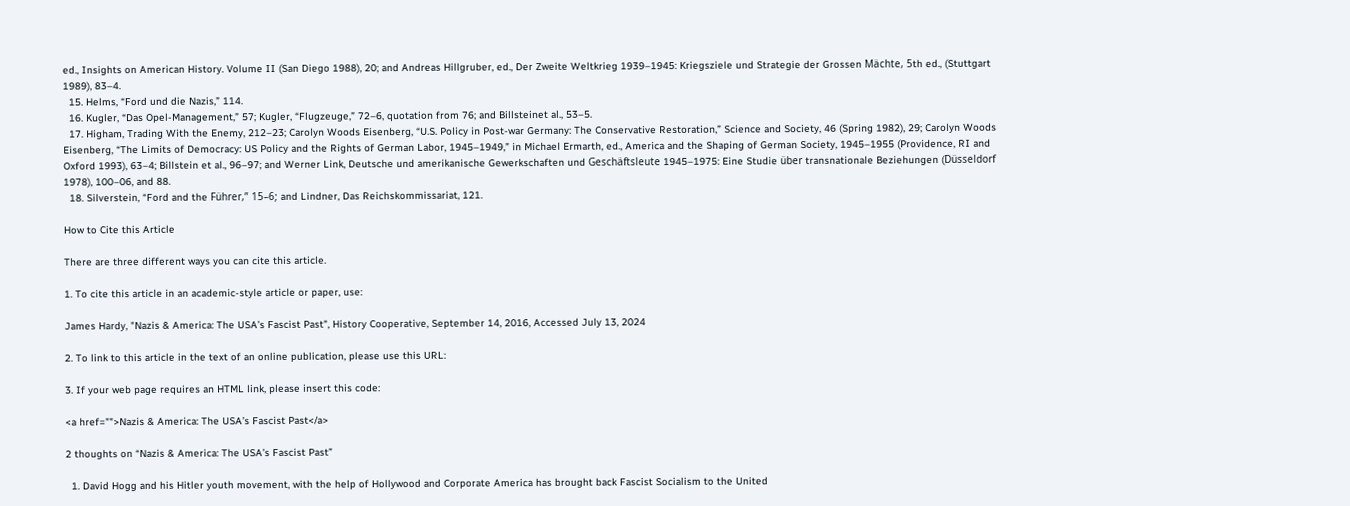ed., Insights on American History. Volume II (San Diego 1988), 20; and Andreas Hillgruber, ed., Der Zweite Weltkrieg 1939–1945: Kriegsziele und Strategie der Grossen Mächte, 5th ed., (Stuttgart 1989), 83–4.
  15. Helms, “Ford und die Nazis,” 114.
  16. Kugler, “Das Opel-Management,” 57; Kugler, “Flugzeuge,” 72–6, quotation from 76; and Billsteinet al., 53–5.
  17. Higham, Trading With the Enemy, 212–23; Carolyn Woods Eisenberg, “U.S. Policy in Post-war Germany: The Conservative Restoration,” Science and Society, 46 (Spring 1982), 29; Carolyn Woods Eisenberg, “The Limits of Democracy: US Policy and the Rights of German Labor, 1945–1949,” in Michael Ermarth, ed., America and the Shaping of German Society, 1945–1955 (Providence, RI and Oxford 1993), 63–4; Billstein et al., 96–97; and Werner Link, Deutsche und amerikanische Gewerkschaften und Geschäftsleute 1945–1975: Eine Studie über transnationale Beziehungen (Düsseldorf 1978), 100–06, and 88.
  18. Silverstein, “Ford and the Führer,” 15–6; and Lindner, Das Reichskommissariat, 121.

How to Cite this Article

There are three different ways you can cite this article.

1. To cite this article in an academic-style article or paper, use:

James Hardy, "Nazis & America: The USA’s Fascist Past", History Cooperative, September 14, 2016, Accessed July 13, 2024

2. To link to this article in the text of an online publication, please use this URL:

3. If your web page requires an HTML link, please insert this code:

<a href="">Nazis & America: The USA’s Fascist Past</a>

2 thoughts on “Nazis & America: The USA’s Fascist Past”

  1. David Hogg and his Hitler youth movement, with the help of Hollywood and Corporate America has brought back Fascist Socialism to the United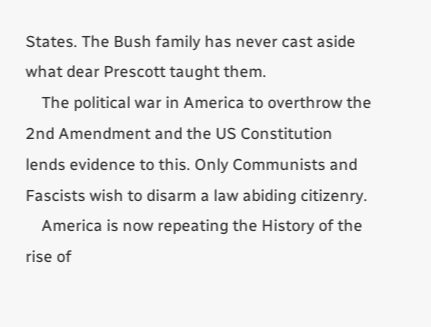States. The Bush family has never cast aside what dear Prescott taught them.
    The political war in America to overthrow the 2nd Amendment and the US Constitution lends evidence to this. Only Communists and Fascists wish to disarm a law abiding citizenry.
    America is now repeating the History of the rise of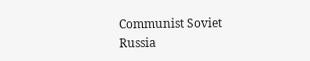Communist Soviet Russia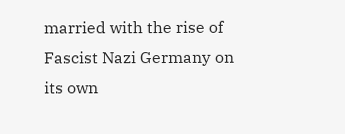married with the rise of Fascist Nazi Germany on its own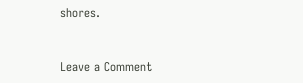shores.


Leave a Comment